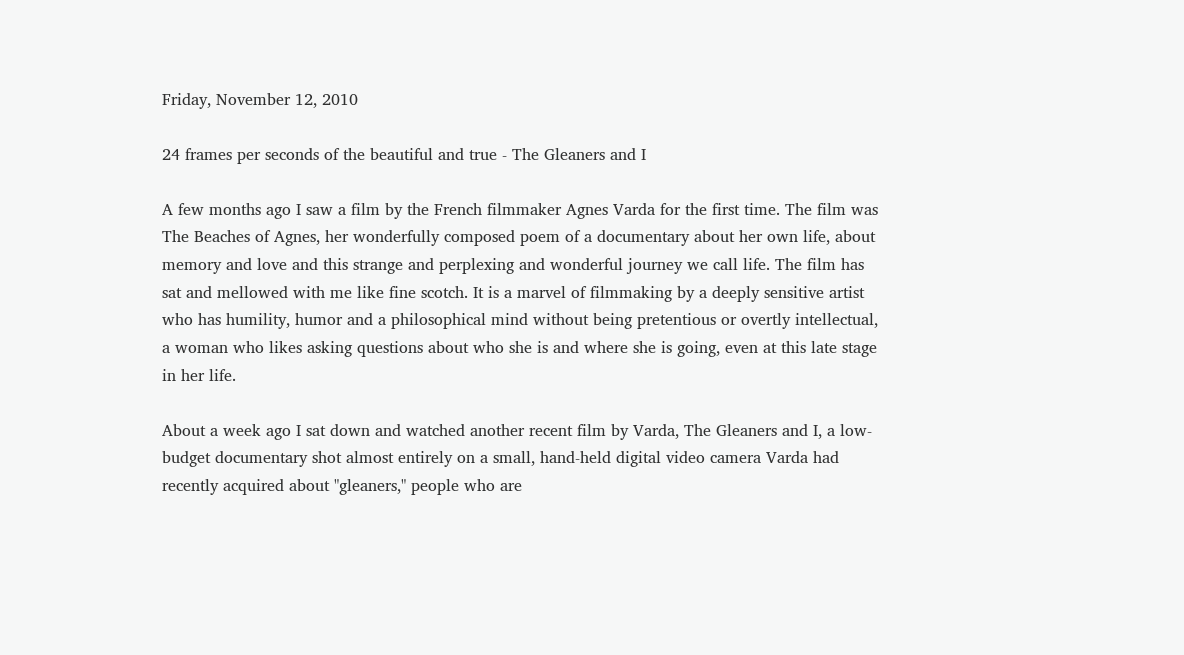Friday, November 12, 2010

24 frames per seconds of the beautiful and true - The Gleaners and I

A few months ago I saw a film by the French filmmaker Agnes Varda for the first time. The film was The Beaches of Agnes, her wonderfully composed poem of a documentary about her own life, about memory and love and this strange and perplexing and wonderful journey we call life. The film has sat and mellowed with me like fine scotch. It is a marvel of filmmaking by a deeply sensitive artist who has humility, humor and a philosophical mind without being pretentious or overtly intellectual, a woman who likes asking questions about who she is and where she is going, even at this late stage in her life.

About a week ago I sat down and watched another recent film by Varda, The Gleaners and I, a low-budget documentary shot almost entirely on a small, hand-held digital video camera Varda had recently acquired about "gleaners," people who are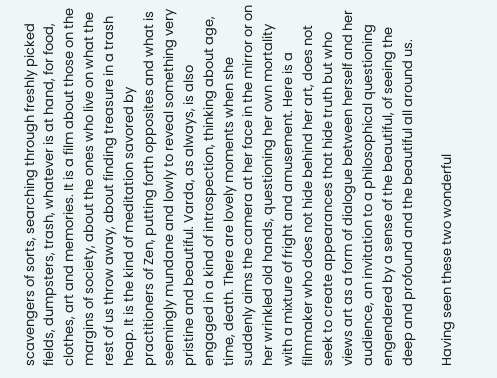scavengers of sorts, searching through freshly picked fields, dumpsters, trash, whatever is at hand, for food, clothes, art and memories. It is a film about those on the margins of society, about the ones who live on what the rest of us throw away, about finding treasure in a trash heap. It is the kind of meditation savored by practitioners of Zen, putting forth opposites and what is seemingly mundane and lowly to reveal something very pristine and beautiful. Varda, as always, is also engaged in a kind of introspection, thinking about age, time, death. There are lovely moments when she suddenly aims the camera at her face in the mirror or on her wrinkled old hands, questioning her own mortality with a mixture of fright and amusement. Here is a filmmaker who does not hide behind her art, does not seek to create appearances that hide truth but who views art as a form of dialogue between herself and her audience, an invitation to a philosophical questioning engendered by a sense of the beautiful, of seeing the deep and profound and the beautiful all around us.

Having seen these two wonderful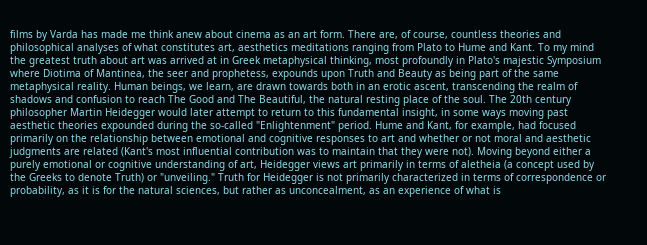films by Varda has made me think anew about cinema as an art form. There are, of course, countless theories and philosophical analyses of what constitutes art, aesthetics meditations ranging from Plato to Hume and Kant. To my mind the greatest truth about art was arrived at in Greek metaphysical thinking, most profoundly in Plato's majestic Symposium where Diotima of Mantinea, the seer and prophetess, expounds upon Truth and Beauty as being part of the same metaphysical reality. Human beings, we learn, are drawn towards both in an erotic ascent, transcending the realm of shadows and confusion to reach The Good and The Beautiful, the natural resting place of the soul. The 20th century philosopher Martin Heidegger would later attempt to return to this fundamental insight, in some ways moving past aesthetic theories expounded during the so-called "Enlightenment" period. Hume and Kant, for example, had focused primarily on the relationship between emotional and cognitive responses to art and whether or not moral and aesthetic judgments are related (Kant's most influential contribution was to maintain that they were not). Moving beyond either a purely emotional or cognitive understanding of art, Heidegger views art primarily in terms of aletheia (a concept used by the Greeks to denote Truth) or "unveiling." Truth for Heidegger is not primarily characterized in terms of correspondence or probability, as it is for the natural sciences, but rather as unconcealment, as an experience of what is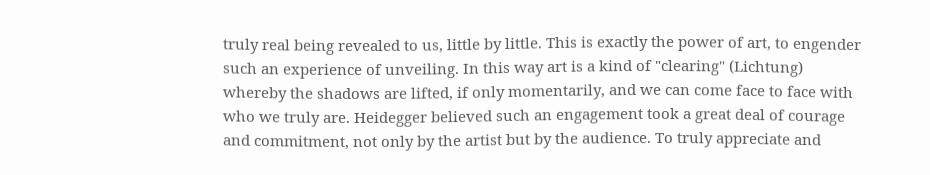truly real being revealed to us, little by little. This is exactly the power of art, to engender such an experience of unveiling. In this way art is a kind of "clearing" (Lichtung) whereby the shadows are lifted, if only momentarily, and we can come face to face with who we truly are. Heidegger believed such an engagement took a great deal of courage and commitment, not only by the artist but by the audience. To truly appreciate and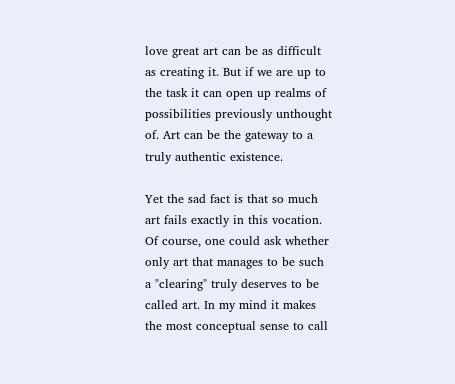love great art can be as difficult as creating it. But if we are up to the task it can open up realms of possibilities previously unthought of. Art can be the gateway to a truly authentic existence.

Yet the sad fact is that so much art fails exactly in this vocation. Of course, one could ask whether only art that manages to be such a "clearing" truly deserves to be called art. In my mind it makes the most conceptual sense to call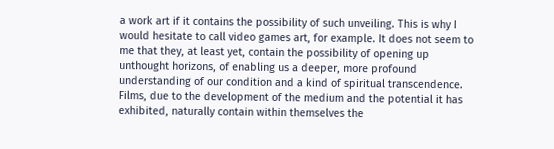a work art if it contains the possibility of such unveiling. This is why I would hesitate to call video games art, for example. It does not seem to me that they, at least yet, contain the possibility of opening up unthought horizons, of enabling us a deeper, more profound understanding of our condition and a kind of spiritual transcendence. Films, due to the development of the medium and the potential it has exhibited, naturally contain within themselves the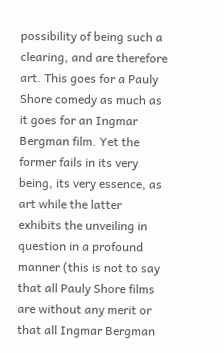possibility of being such a clearing, and are therefore art. This goes for a Pauly Shore comedy as much as it goes for an Ingmar Bergman film. Yet the former fails in its very being, its very essence, as art while the latter exhibits the unveiling in question in a profound manner (this is not to say that all Pauly Shore films are without any merit or that all Ingmar Bergman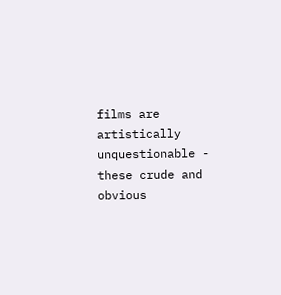films are artistically unquestionable - these crude and obvious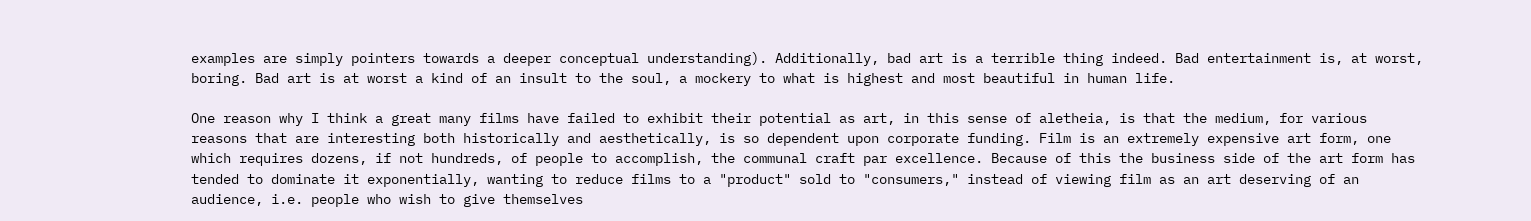examples are simply pointers towards a deeper conceptual understanding). Additionally, bad art is a terrible thing indeed. Bad entertainment is, at worst, boring. Bad art is at worst a kind of an insult to the soul, a mockery to what is highest and most beautiful in human life.

One reason why I think a great many films have failed to exhibit their potential as art, in this sense of aletheia, is that the medium, for various reasons that are interesting both historically and aesthetically, is so dependent upon corporate funding. Film is an extremely expensive art form, one which requires dozens, if not hundreds, of people to accomplish, the communal craft par excellence. Because of this the business side of the art form has tended to dominate it exponentially, wanting to reduce films to a "product" sold to "consumers," instead of viewing film as an art deserving of an audience, i.e. people who wish to give themselves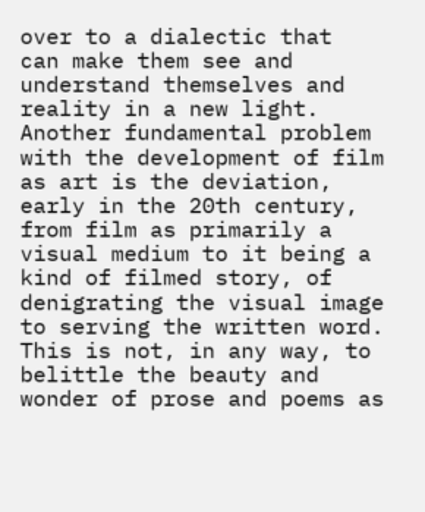over to a dialectic that  can make them see and understand themselves and reality in a new light. Another fundamental problem with the development of film as art is the deviation, early in the 20th century, from film as primarily a visual medium to it being a kind of filmed story, of denigrating the visual image to serving the written word. This is not, in any way, to belittle the beauty and wonder of prose and poems as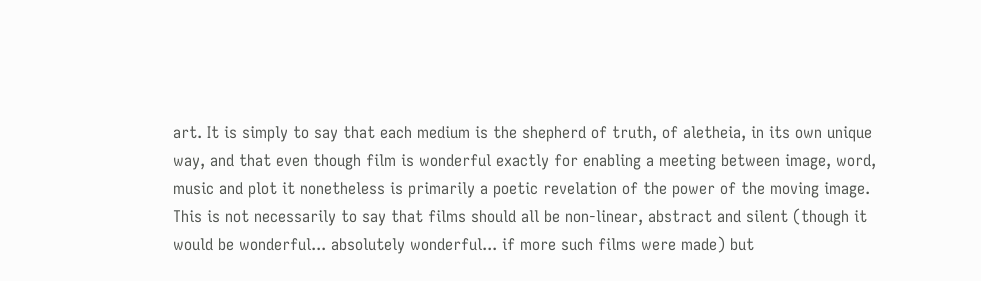art. It is simply to say that each medium is the shepherd of truth, of aletheia, in its own unique way, and that even though film is wonderful exactly for enabling a meeting between image, word, music and plot it nonetheless is primarily a poetic revelation of the power of the moving image. This is not necessarily to say that films should all be non-linear, abstract and silent (though it would be wonderful... absolutely wonderful... if more such films were made) but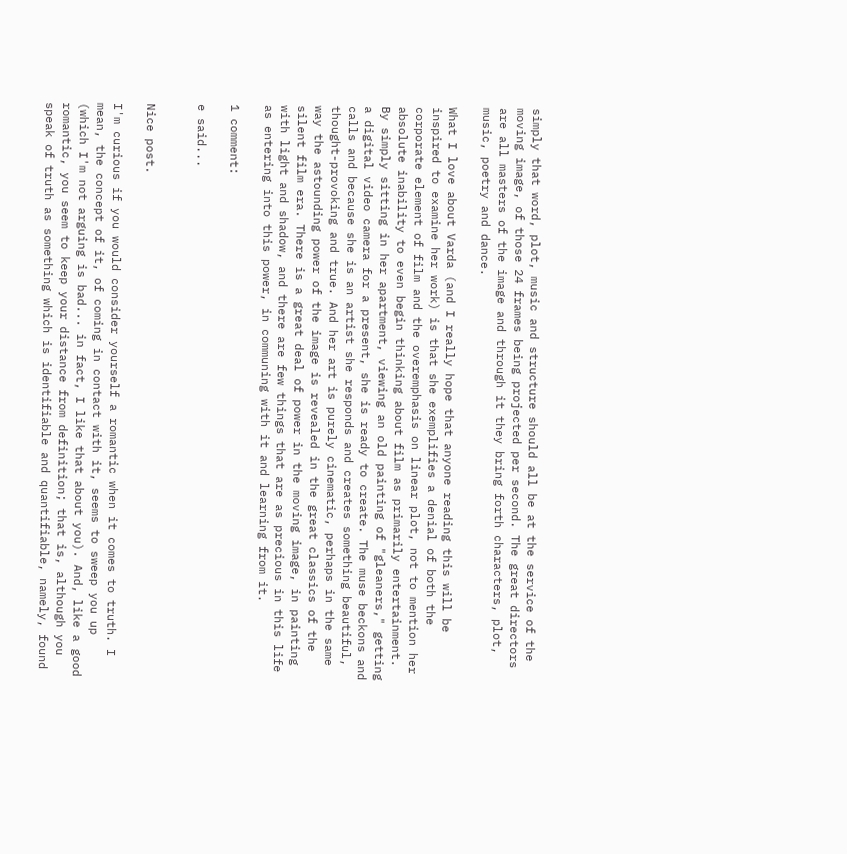simply that word, plot, music and structure should all be at the service of the moving image, of those 24 frames being projected per second. The great directors are all masters of the image and through it they bring forth characters, plot, music, poetry and dance.

What I love about Varda (and I really hope that anyone reading this will be inspired to examine her work) is that she exemplifies a denial of both the corporate element of film and the overemphasis on linear plot, not to mention her absolute inability to even begin thinking about film as primarily entertainment. By simply sitting in her apartment, viewing an old painting of "gleaners," getting a digital video camera for a present, she is ready to create. The muse beckons and calls and because she is an artist she responds and creates something beautiful, thought-provoking and true. And her art is purely cinematic, perhaps in the same way the astounding power of the image is revealed in the great classics of the silent film era. There is a great deal of power in the moving image, in painting with light and shadow, and there are few things that are as precious in this life as entering into this power, in communing with it and learning from it.

1 comment:

e said...


Nice post.

I'm curious if you would consider yourself a romantic when it comes to truth. I mean, the concept of it, of coming in contact with it, seems to sweep you up (which I'm not arguing is bad... in fact, I like that about you). And, like a good romantic, you seem to keep your distance from definition; that is, although you speak of truth as something which is identifiable and quantifiable, namely, found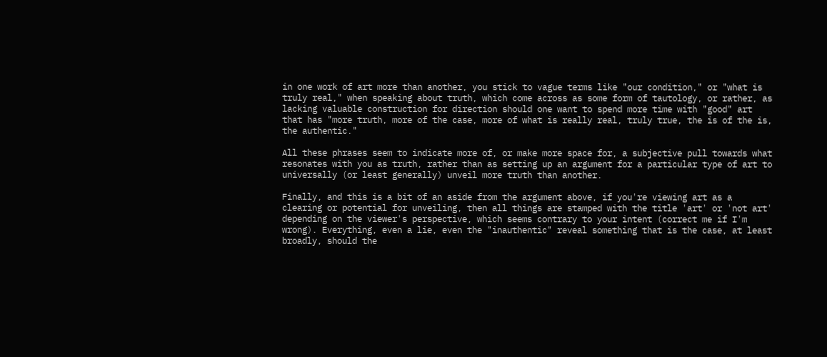in one work of art more than another, you stick to vague terms like "our condition," or "what is truly real," when speaking about truth, which come across as some form of tautology, or rather, as lacking valuable construction for direction should one want to spend more time with "good" art that has "more truth, more of the case, more of what is really real, truly true, the is of the is, the authentic."

All these phrases seem to indicate more of, or make more space for, a subjective pull towards what resonates with you as truth, rather than as setting up an argument for a particular type of art to universally (or least generally) unveil more truth than another.

Finally, and this is a bit of an aside from the argument above, if you're viewing art as a clearing or potential for unveiling, then all things are stamped with the title 'art' or 'not art' depending on the viewer's perspective, which seems contrary to your intent (correct me if I'm wrong). Everything, even a lie, even the "inauthentic" reveal something that is the case, at least broadly, should the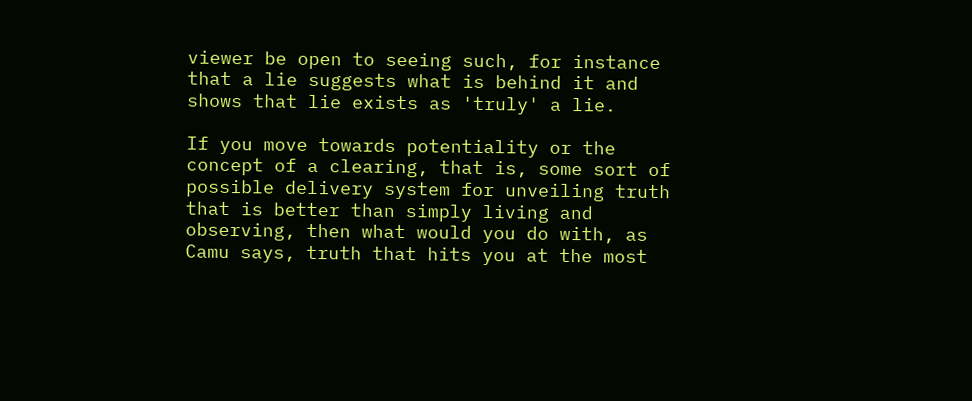viewer be open to seeing such, for instance that a lie suggests what is behind it and shows that lie exists as 'truly' a lie.

If you move towards potentiality or the concept of a clearing, that is, some sort of possible delivery system for unveiling truth that is better than simply living and observing, then what would you do with, as Camu says, truth that hits you at the most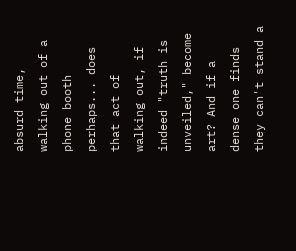absurd time, walking out of a phone booth perhaps... does that act of walking out, if indeed "truth is unveiled," become art? And if a dense one finds they can't stand a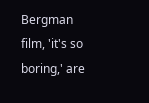Bergman film, 'it's so boring,' are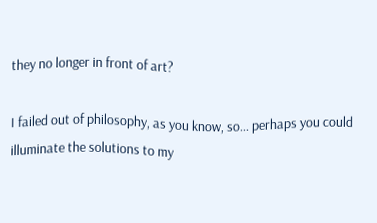they no longer in front of art?

I failed out of philosophy, as you know, so... perhaps you could illuminate the solutions to my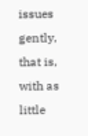issues gently, that is, with as little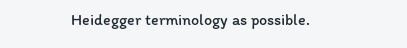Heidegger terminology as possible.